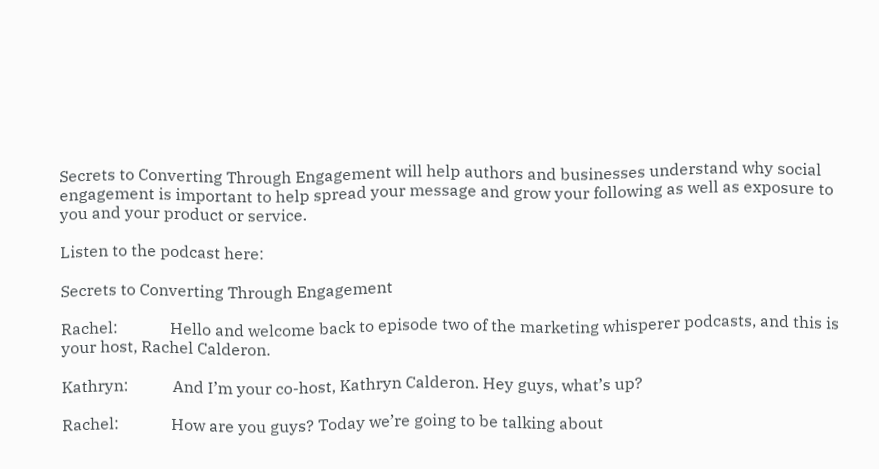Secrets to Converting Through Engagement will help authors and businesses understand why social engagement is important to help spread your message and grow your following as well as exposure to you and your product or service.

Listen to the podcast here:

Secrets to Converting Through Engagement

Rachel:             Hello and welcome back to episode two of the marketing whisperer podcasts, and this is your host, Rachel Calderon.

Kathryn:           And I’m your co-host, Kathryn Calderon. Hey guys, what’s up?

Rachel:             How are you guys? Today we’re going to be talking about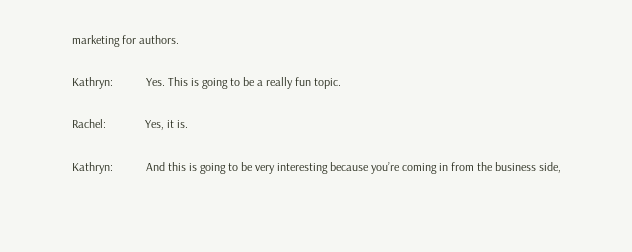marketing for authors.

Kathryn:           Yes. This is going to be a really fun topic.

Rachel:             Yes, it is.

Kathryn:           And this is going to be very interesting because you’re coming in from the business side,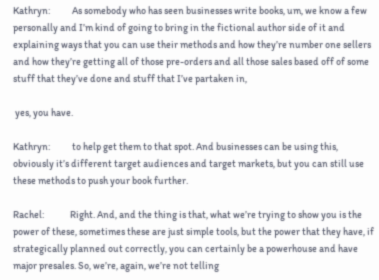Kathryn:           As somebody who has seen businesses write books, um, we know a few personally and I’m kind of going to bring in the fictional author side of it and explaining ways that you can use their methods and how they’re number one sellers and how they’re getting all of those pre-orders and all those sales based off of some stuff that they’ve done and stuff that I’ve partaken in,

 yes, you have.

Kathryn:           to help get them to that spot. And businesses can be using this, obviously it’s different target audiences and target markets, but you can still use these methods to push your book further.

Rachel:             Right. And, and the thing is that, what we’re trying to show you is the power of these, sometimes these are just simple tools, but the power that they have, if strategically planned out correctly, you can certainly be a powerhouse and have major presales. So, we’re, again, we’re not telling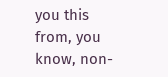you this from, you know, non-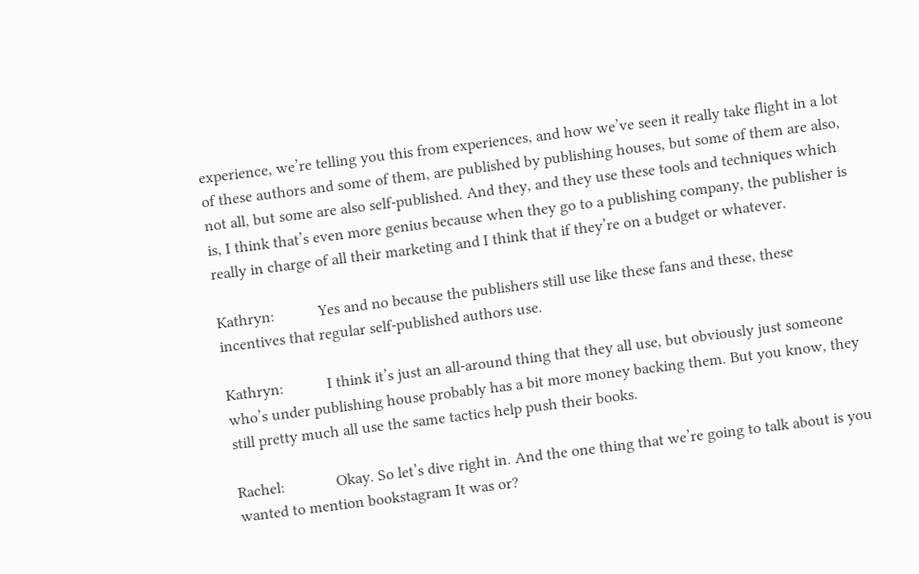experience, we’re telling you this from experiences, and how we’ve seen it really take flight in a lot of these authors and some of them, are published by publishing houses, but some of them are also, not all, but some are also self-published. And they, and they use these tools and techniques which is, I think that’s even more genius because when they go to a publishing company, the publisher is really in charge of all their marketing and I think that if they’re on a budget or whatever.

Kathryn:           Yes and no because the publishers still use like these fans and these, these incentives that regular self-published authors use.

Kathryn:           I think it’s just an all-around thing that they all use, but obviously just someone who’s under publishing house probably has a bit more money backing them. But you know, they still pretty much all use the same tactics help push their books.

Rachel:             Okay. So let’s dive right in. And the one thing that we’re going to talk about is you wanted to mention bookstagram It was or?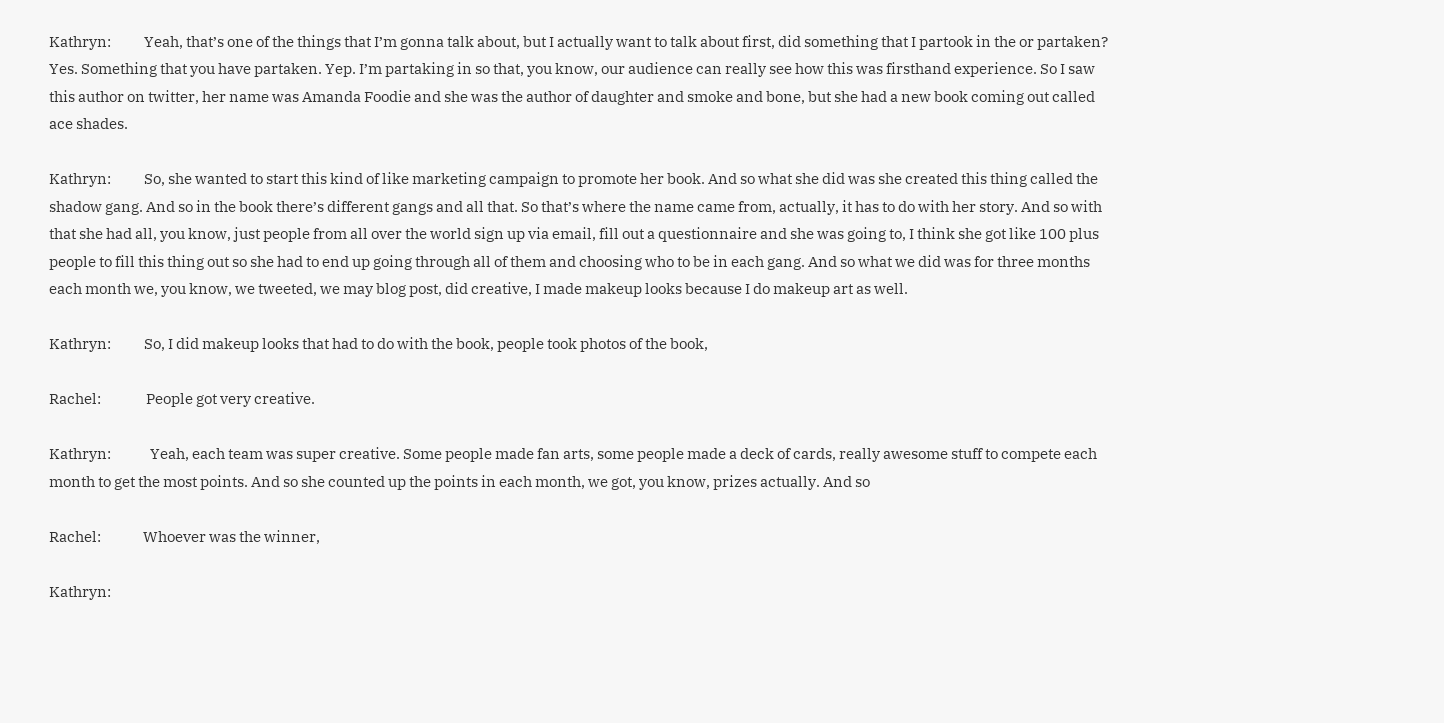Kathryn:           Yeah, that’s one of the things that I’m gonna talk about, but I actually want to talk about first, did something that I partook in the or partaken? Yes. Something that you have partaken. Yep. I’m partaking in so that, you know, our audience can really see how this was firsthand experience. So I saw this author on twitter, her name was Amanda Foodie and she was the author of daughter and smoke and bone, but she had a new book coming out called ace shades.

Kathryn:           So, she wanted to start this kind of like marketing campaign to promote her book. And so what she did was she created this thing called the shadow gang. And so in the book there’s different gangs and all that. So that’s where the name came from, actually, it has to do with her story. And so with that she had all, you know, just people from all over the world sign up via email, fill out a questionnaire and she was going to, I think she got like 100 plus people to fill this thing out so she had to end up going through all of them and choosing who to be in each gang. And so what we did was for three months each month we, you know, we tweeted, we may blog post, did creative, I made makeup looks because I do makeup art as well.

Kathryn:           So, I did makeup looks that had to do with the book, people took photos of the book,

Rachel:               People got very creative.

Kathryn:             Yeah, each team was super creative. Some people made fan arts, some people made a deck of cards, really awesome stuff to compete each month to get the most points. And so she counted up the points in each month, we got, you know, prizes actually. And so

Rachel:              Whoever was the winner,

Kathryn: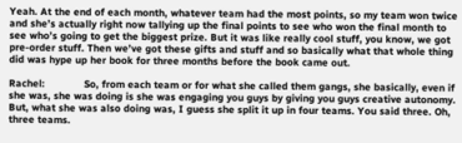Yeah. At the end of each month, whatever team had the most points, so my team won twice and she’s actually right now tallying up the final points to see who won the final month to see who’s going to get the biggest prize. But it was like really cool stuff, you know, we got pre-order stuff. Then we’ve got these gifts and stuff and so basically what that whole thing did was hype up her book for three months before the book came out.

Rachel:             So, from each team or for what she called them gangs, she basically, even if she was, she was doing is she was engaging you guys by giving you guys creative autonomy. But, what she was also doing was, I guess she split it up in four teams. You said three. Oh, three teams.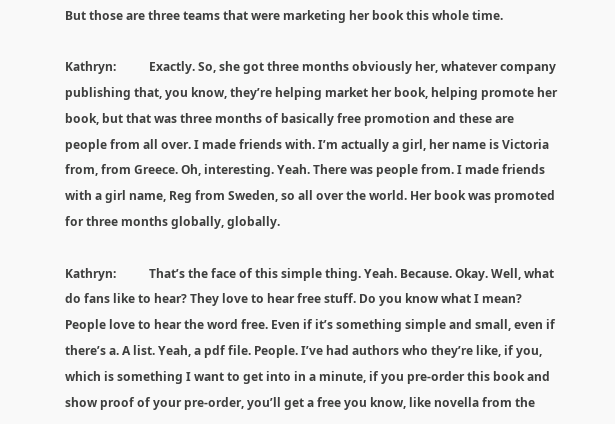But those are three teams that were marketing her book this whole time.

Kathryn:           Exactly. So, she got three months obviously her, whatever company publishing that, you know, they’re helping market her book, helping promote her book, but that was three months of basically free promotion and these are people from all over. I made friends with. I’m actually a girl, her name is Victoria from, from Greece. Oh, interesting. Yeah. There was people from. I made friends with a girl name, Reg from Sweden, so all over the world. Her book was promoted for three months globally, globally.

Kathryn:           That’s the face of this simple thing. Yeah. Because. Okay. Well, what do fans like to hear? They love to hear free stuff. Do you know what I mean? People love to hear the word free. Even if it’s something simple and small, even if there’s a. A list. Yeah, a pdf file. People. I’ve had authors who they’re like, if you, which is something I want to get into in a minute, if you pre-order this book and show proof of your pre-order, you’ll get a free you know, like novella from the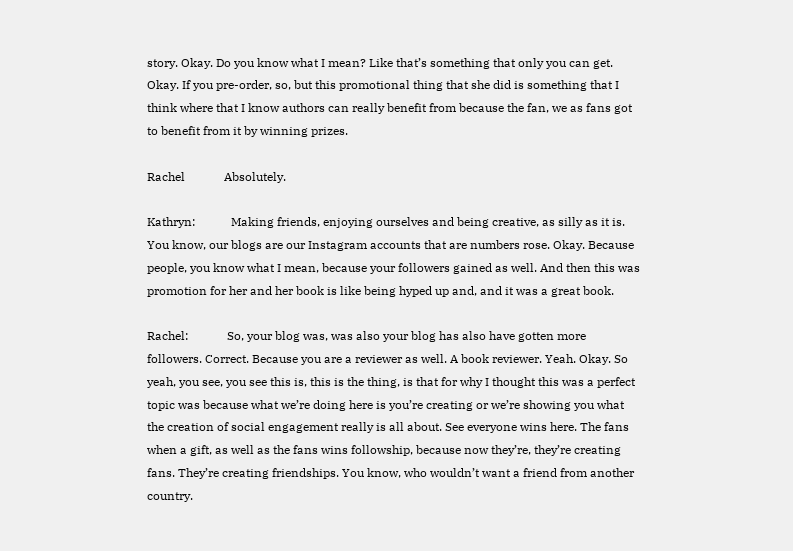story. Okay. Do you know what I mean? Like that’s something that only you can get. Okay. If you pre-order, so, but this promotional thing that she did is something that I think where that I know authors can really benefit from because the fan, we as fans got to benefit from it by winning prizes.

Rachel             Absolutely.

Kathryn:            Making friends, enjoying ourselves and being creative, as silly as it is. You know, our blogs are our Instagram accounts that are numbers rose. Okay. Because people, you know what I mean, because your followers gained as well. And then this was promotion for her and her book is like being hyped up and, and it was a great book.

Rachel:             So, your blog was, was also your blog has also have gotten more followers. Correct. Because you are a reviewer as well. A book reviewer. Yeah. Okay. So yeah, you see, you see this is, this is the thing, is that for why I thought this was a perfect topic was because what we’re doing here is you’re creating or we’re showing you what the creation of social engagement really is all about. See everyone wins here. The fans when a gift, as well as the fans wins followship, because now they’re, they’re creating fans. They’re creating friendships. You know, who wouldn’t want a friend from another country.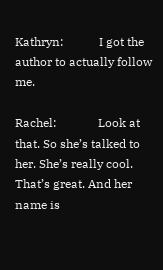Kathryn:            I got the author to actually follow me.

Rachel:              Look at that. So she’s talked to her. She’s really cool. That’s great. And her name is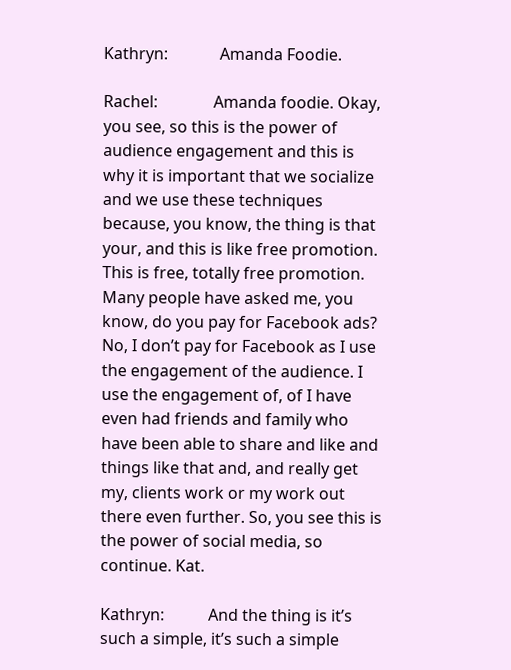Kathryn:             Amanda Foodie.

Rachel:              Amanda foodie. Okay, you see, so this is the power of audience engagement and this is why it is important that we socialize and we use these techniques because, you know, the thing is that your, and this is like free promotion. This is free, totally free promotion. Many people have asked me, you know, do you pay for Facebook ads? No, I don’t pay for Facebook as I use the engagement of the audience. I use the engagement of, of I have even had friends and family who have been able to share and like and things like that and, and really get my, clients work or my work out there even further. So, you see this is the power of social media, so continue. Kat.

Kathryn:           And the thing is it’s such a simple, it’s such a simple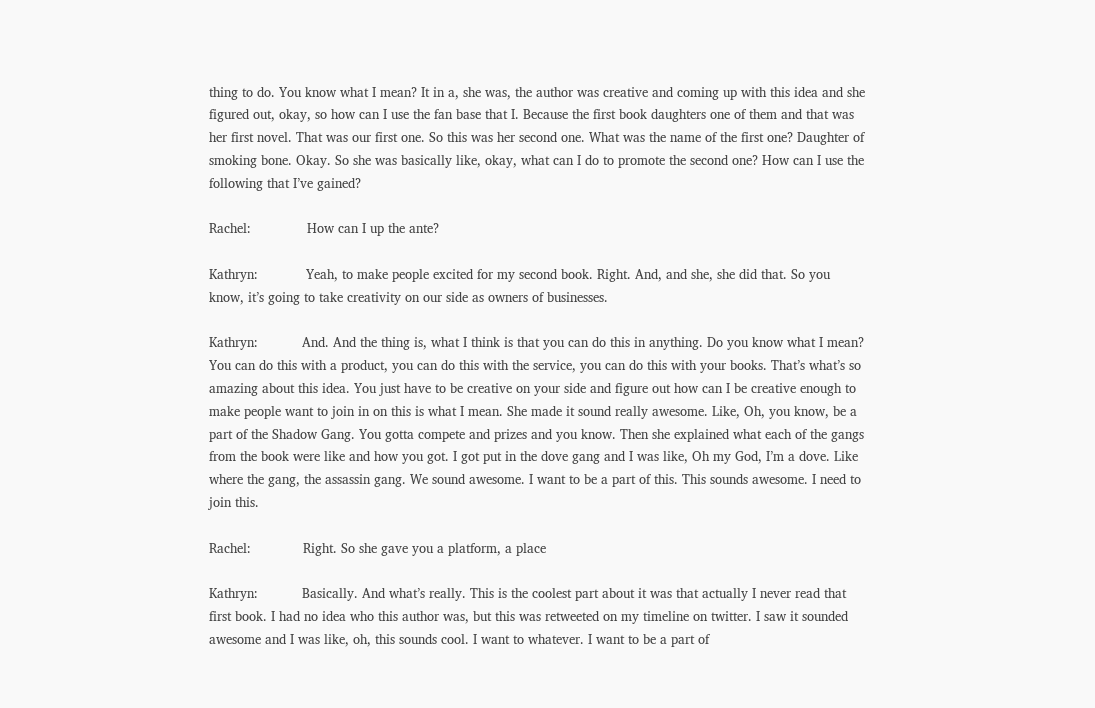thing to do. You know what I mean? It in a, she was, the author was creative and coming up with this idea and she figured out, okay, so how can I use the fan base that I. Because the first book daughters one of them and that was her first novel. That was our first one. So this was her second one. What was the name of the first one? Daughter of smoking bone. Okay. So she was basically like, okay, what can I do to promote the second one? How can I use the following that I’ve gained?

Rachel:              How can I up the ante?

Kathryn:            Yeah, to make people excited for my second book. Right. And, and she, she did that. So you know, it’s going to take creativity on our side as owners of businesses.

Kathryn:           And. And the thing is, what I think is that you can do this in anything. Do you know what I mean? You can do this with a product, you can do this with the service, you can do this with your books. That’s what’s so amazing about this idea. You just have to be creative on your side and figure out how can I be creative enough to make people want to join in on this is what I mean. She made it sound really awesome. Like, Oh, you know, be a part of the Shadow Gang. You gotta compete and prizes and you know. Then she explained what each of the gangs from the book were like and how you got. I got put in the dove gang and I was like, Oh my God, I’m a dove. Like where the gang, the assassin gang. We sound awesome. I want to be a part of this. This sounds awesome. I need to join this.

Rachel:             Right. So she gave you a platform, a place

Kathryn:           Basically. And what’s really. This is the coolest part about it was that actually I never read that first book. I had no idea who this author was, but this was retweeted on my timeline on twitter. I saw it sounded awesome and I was like, oh, this sounds cool. I want to whatever. I want to be a part of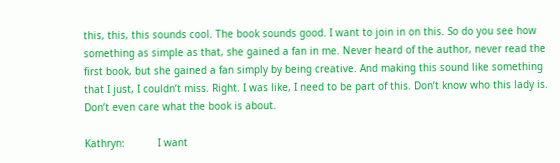this, this, this sounds cool. The book sounds good. I want to join in on this. So do you see how something as simple as that, she gained a fan in me. Never heard of the author, never read the first book, but she gained a fan simply by being creative. And making this sound like something that I just, I couldn’t miss. Right. I was like, I need to be part of this. Don’t know who this lady is. Don’t even care what the book is about.

Kathryn:           I want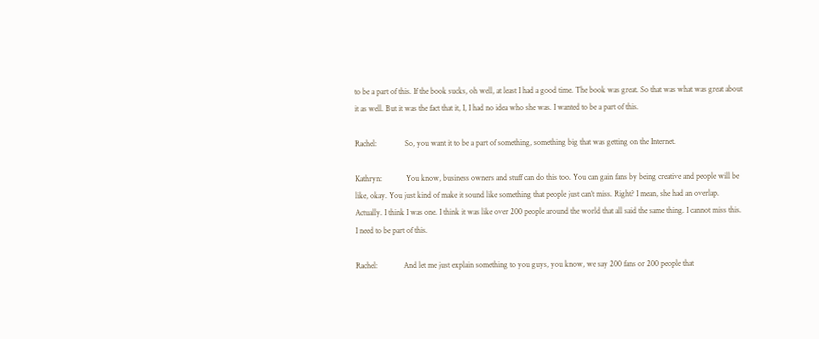to be a part of this. If the book sucks, oh well, at least I had a good time. The book was great. So that was what was great about it as well. But it was the fact that it, I, I had no idea who she was. I wanted to be a part of this.

Rachel:              So, you want it to be a part of something, something big that was getting on the Internet.

Kathryn:            You know, business owners and stuff can do this too. You can gain fans by being creative and people will be like, okay. You just kind of make it sound like something that people just can’t miss. Right? I mean, she had an overlap. Actually. I think I was one. I think it was like over 200 people around the world that all said the same thing. I cannot miss this. I need to be part of this.

Rachel:             And let me just explain something to you guys, you know, we say 200 fans or 200 people that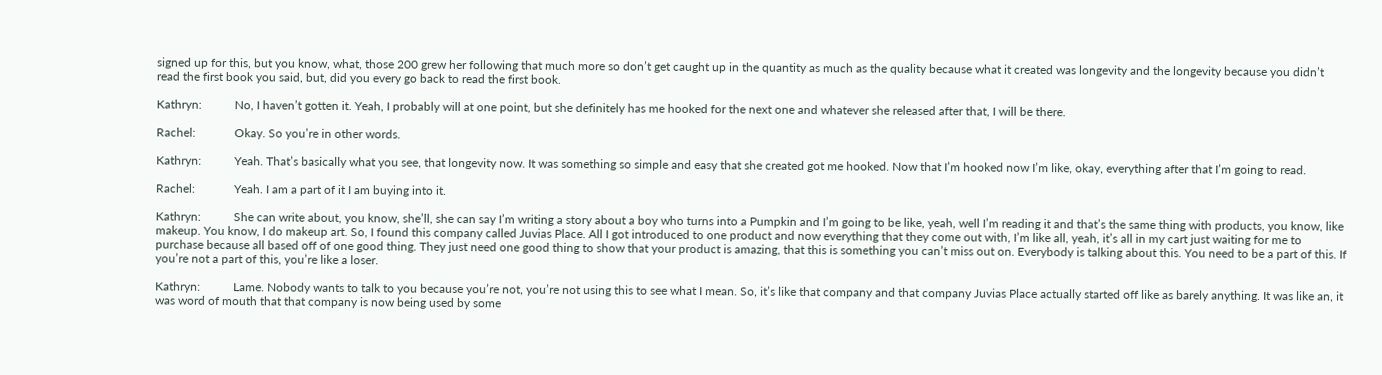signed up for this, but you know, what, those 200 grew her following that much more so don’t get caught up in the quantity as much as the quality because what it created was longevity and the longevity because you didn’t read the first book you said, but, did you every go back to read the first book.

Kathryn:           No, I haven’t gotten it. Yeah, I probably will at one point, but she definitely has me hooked for the next one and whatever she released after that, I will be there.

Rachel:             Okay. So you’re in other words.

Kathryn:           Yeah. That’s basically what you see, that longevity now. It was something so simple and easy that she created got me hooked. Now that I’m hooked now I’m like, okay, everything after that I’m going to read.

Rachel:             Yeah. I am a part of it I am buying into it.

Kathryn:           She can write about, you know, she’ll, she can say I’m writing a story about a boy who turns into a Pumpkin and I’m going to be like, yeah, well I’m reading it and that’s the same thing with products, you know, like makeup. You know, I do makeup art. So, I found this company called Juvias Place. All I got introduced to one product and now everything that they come out with, I’m like all, yeah, it’s all in my cart just waiting for me to purchase because all based off of one good thing. They just need one good thing to show that your product is amazing, that this is something you can’t miss out on. Everybody is talking about this. You need to be a part of this. If you’re not a part of this, you’re like a loser.

Kathryn:           Lame. Nobody wants to talk to you because you’re not, you’re not using this to see what I mean. So, it’s like that company and that company Juvias Place actually started off like as barely anything. It was like an, it was word of mouth that that company is now being used by some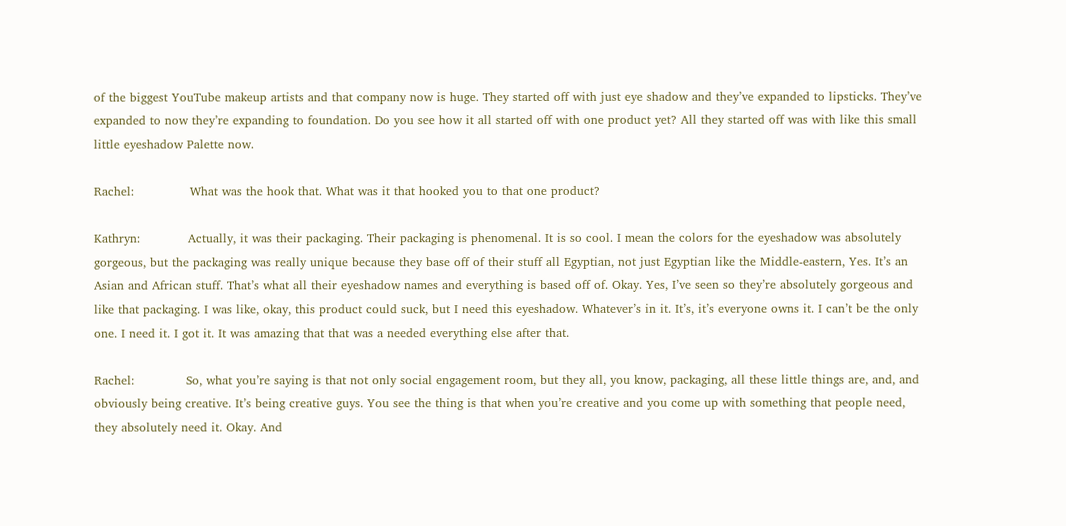of the biggest YouTube makeup artists and that company now is huge. They started off with just eye shadow and they’ve expanded to lipsticks. They’ve expanded to now they’re expanding to foundation. Do you see how it all started off with one product yet? All they started off was with like this small little eyeshadow Palette now.

Rachel:              What was the hook that. What was it that hooked you to that one product?

Kathryn:            Actually, it was their packaging. Their packaging is phenomenal. It is so cool. I mean the colors for the eyeshadow was absolutely gorgeous, but the packaging was really unique because they base off of their stuff all Egyptian, not just Egyptian like the Middle-eastern, Yes. It’s an Asian and African stuff. That’s what all their eyeshadow names and everything is based off of. Okay. Yes, I’ve seen so they’re absolutely gorgeous and like that packaging. I was like, okay, this product could suck, but I need this eyeshadow. Whatever’s in it. It’s, it’s everyone owns it. I can’t be the only one. I need it. I got it. It was amazing that that was a needed everything else after that.

Rachel:             So, what you’re saying is that not only social engagement room, but they all, you know, packaging, all these little things are, and, and obviously being creative. It’s being creative guys. You see the thing is that when you’re creative and you come up with something that people need, they absolutely need it. Okay. And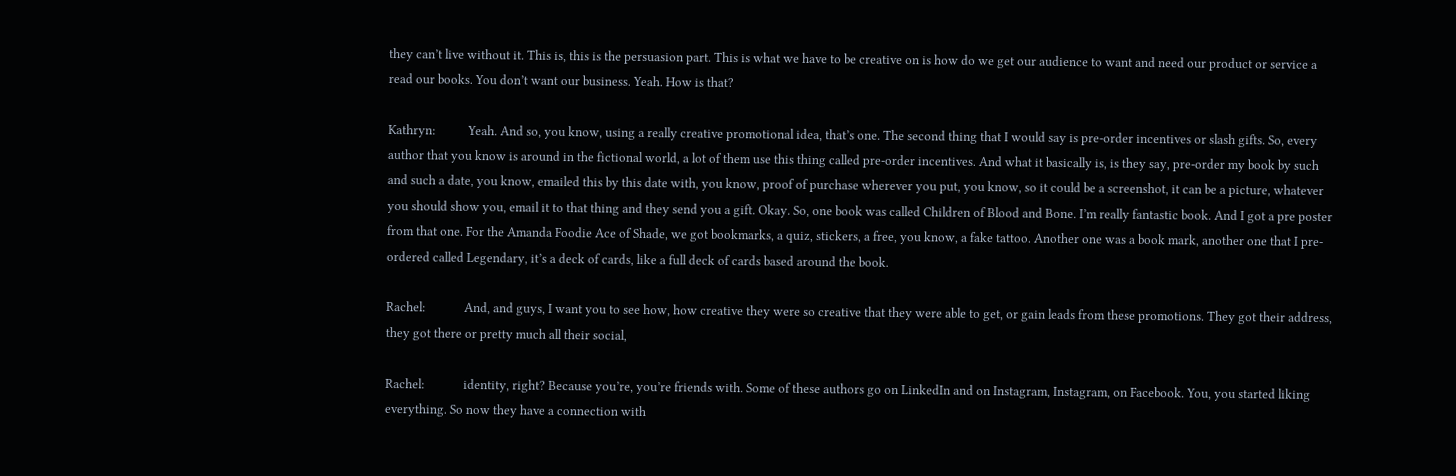they can’t live without it. This is, this is the persuasion part. This is what we have to be creative on is how do we get our audience to want and need our product or service a read our books. You don’t want our business. Yeah. How is that?

Kathryn:           Yeah. And so, you know, using a really creative promotional idea, that’s one. The second thing that I would say is pre-order incentives or slash gifts. So, every author that you know is around in the fictional world, a lot of them use this thing called pre-order incentives. And what it basically is, is they say, pre-order my book by such and such a date, you know, emailed this by this date with, you know, proof of purchase wherever you put, you know, so it could be a screenshot, it can be a picture, whatever you should show you, email it to that thing and they send you a gift. Okay. So, one book was called Children of Blood and Bone. I’m really fantastic book. And I got a pre poster from that one. For the Amanda Foodie Ace of Shade, we got bookmarks, a quiz, stickers, a free, you know, a fake tattoo. Another one was a book mark, another one that I pre-ordered called Legendary, it’s a deck of cards, like a full deck of cards based around the book.

Rachel:             And, and guys, I want you to see how, how creative they were so creative that they were able to get, or gain leads from these promotions. They got their address, they got there or pretty much all their social,

Rachel:             identity, right? Because you’re, you’re friends with. Some of these authors go on LinkedIn and on Instagram, Instagram, on Facebook. You, you started liking everything. So now they have a connection with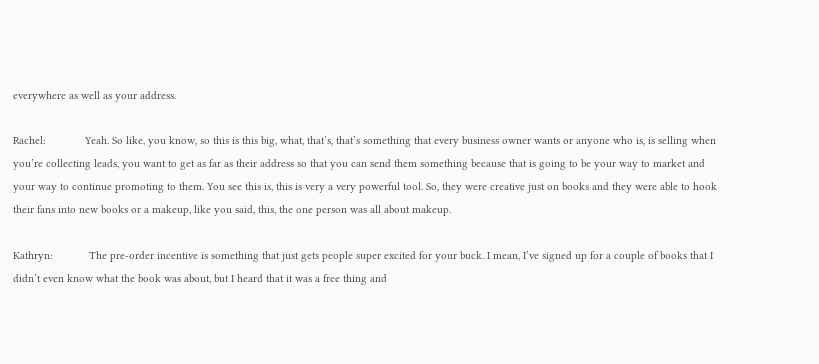everywhere as well as your address.

Rachel:             Yeah. So like, you know, so this is this big, what, that’s, that’s something that every business owner wants or anyone who is, is selling when you’re collecting leads, you want to get as far as their address so that you can send them something because that is going to be your way to market and your way to continue promoting to them. You see this is, this is very a very powerful tool. So, they were creative just on books and they were able to hook their fans into new books or a makeup, like you said, this, the one person was all about makeup.

Kathryn:            The pre-order incentive is something that just gets people super excited for your buck. I mean, I’ve signed up for a couple of books that I didn’t even know what the book was about, but I heard that it was a free thing and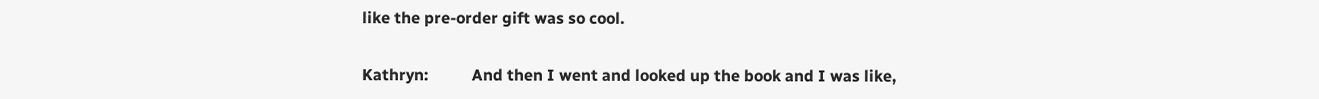like the pre-order gift was so cool.

Kathryn:           And then I went and looked up the book and I was like,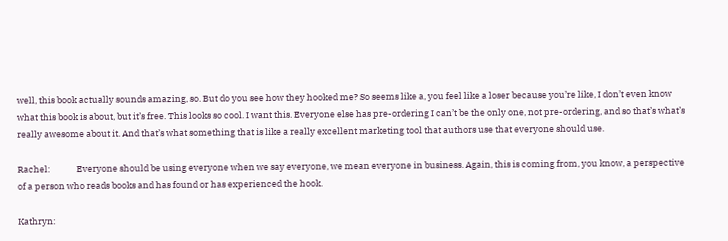well, this book actually sounds amazing, so. But do you see how they hooked me? So seems like a, you feel like a loser because you’re like, I don’t even know what this book is about, but it’s free. This looks so cool. I want this. Everyone else has pre-ordering I can’t be the only one, not pre-ordering, and so that’s what’s really awesome about it. And that’s what something that is like a really excellent marketing tool that authors use that everyone should use.

Rachel:             Everyone should be using everyone when we say everyone, we mean everyone in business. Again, this is coming from, you know, a perspective of a person who reads books and has found or has experienced the hook.

Kathryn: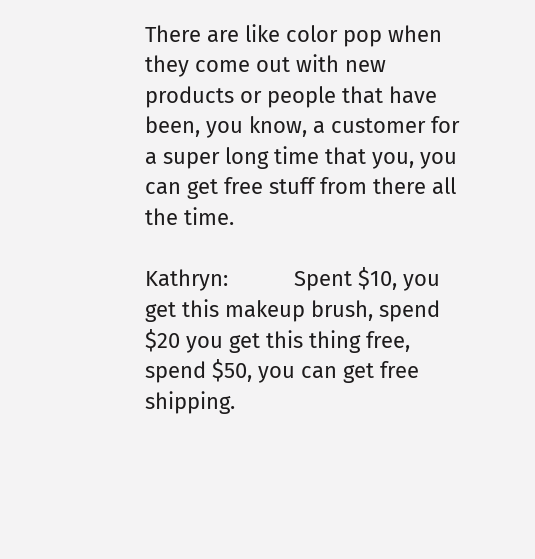There are like color pop when they come out with new products or people that have been, you know, a customer for a super long time that you, you can get free stuff from there all the time.

Kathryn:           Spent $10, you get this makeup brush, spend $20 you get this thing free, spend $50, you can get free shipping.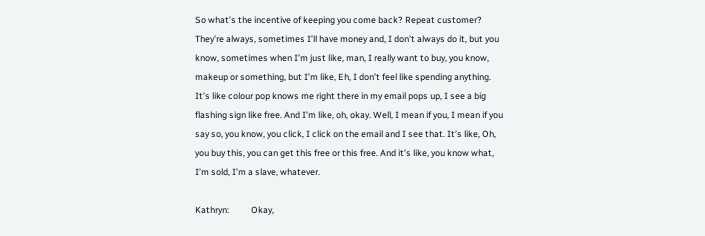So what’s the incentive of keeping you come back? Repeat customer? They’re always, sometimes I’ll have money and, I don’t always do it, but you know, sometimes when I’m just like, man, I really want to buy, you know, makeup or something, but I’m like, Eh, I don’t feel like spending anything. It’s like colour pop knows me right there in my email pops up, I see a big flashing sign like free. And I’m like, oh, okay. Well, I mean if you, I mean if you say so, you know, you click, I click on the email and I see that. It’s like, Oh, you buy this, you can get this free or this free. And it’s like, you know what, I’m sold, I’m a slave, whatever.

Kathryn:           Okay,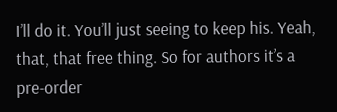I’ll do it. You’ll just seeing to keep his. Yeah, that, that free thing. So for authors it’s a pre-order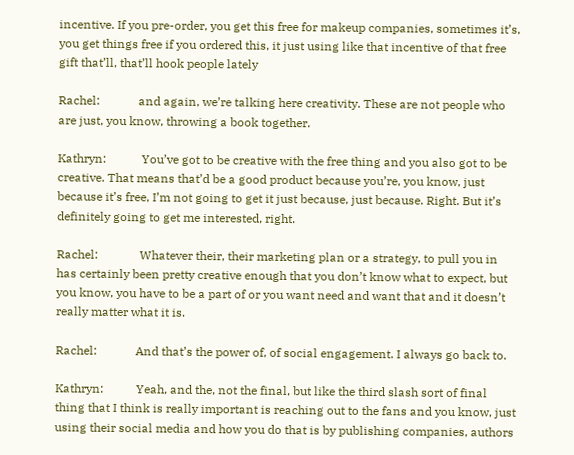incentive. If you pre-order, you get this free for makeup companies, sometimes it’s, you get things free if you ordered this, it just using like that incentive of that free gift that’ll, that’ll hook people lately

Rachel:             and again, we’re talking here creativity. These are not people who are just, you know, throwing a book together.

Kathryn:            You’ve got to be creative with the free thing and you also got to be creative. That means that’d be a good product because you’re, you know, just because it’s free, I’m not going to get it just because, just because. Right. But it’s definitely going to get me interested, right.

Rachel:              Whatever their, their marketing plan or a strategy, to pull you in has certainly been pretty creative enough that you don’t know what to expect, but you know, you have to be a part of or you want need and want that and it doesn’t really matter what it is.

Rachel:             And that’s the power of, of social engagement. I always go back to.

Kathryn:           Yeah, and the, not the final, but like the third slash sort of final thing that I think is really important is reaching out to the fans and you know, just using their social media and how you do that is by publishing companies, authors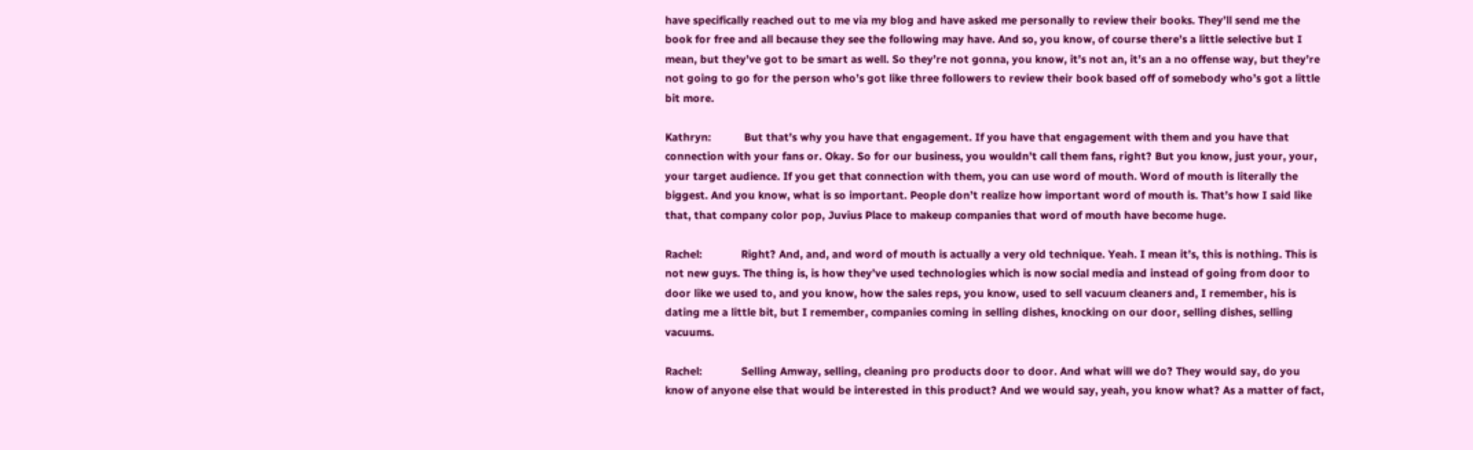have specifically reached out to me via my blog and have asked me personally to review their books. They’ll send me the book for free and all because they see the following may have. And so, you know, of course there’s a little selective but I mean, but they’ve got to be smart as well. So they’re not gonna, you know, it’s not an, it’s an a no offense way, but they’re not going to go for the person who’s got like three followers to review their book based off of somebody who’s got a little bit more.

Kathryn:           But that’s why you have that engagement. If you have that engagement with them and you have that connection with your fans or. Okay. So for our business, you wouldn’t call them fans, right? But you know, just your, your, your target audience. If you get that connection with them, you can use word of mouth. Word of mouth is literally the biggest. And you know, what is so important. People don’t realize how important word of mouth is. That’s how I said like that, that company color pop, Juvius Place to makeup companies that word of mouth have become huge.

Rachel:             Right? And, and, and word of mouth is actually a very old technique. Yeah. I mean it’s, this is nothing. This is not new guys. The thing is, is how they’ve used technologies which is now social media and instead of going from door to door like we used to, and you know, how the sales reps, you know, used to sell vacuum cleaners and, I remember, his is dating me a little bit, but I remember, companies coming in selling dishes, knocking on our door, selling dishes, selling vacuums.

Rachel:             Selling Amway, selling, cleaning pro products door to door. And what will we do? They would say, do you know of anyone else that would be interested in this product? And we would say, yeah, you know what? As a matter of fact,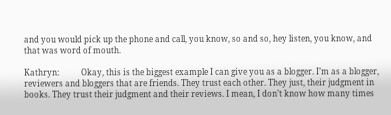and you would pick up the phone and call, you know, so and so, hey listen, you know, and that was word of mouth.

Kathryn:           Okay, this is the biggest example I can give you as a blogger. I’m as a blogger, reviewers and bloggers that are friends. They trust each other. They just, their judgment in books. They trust their judgment and their reviews. I mean, I don’t know how many times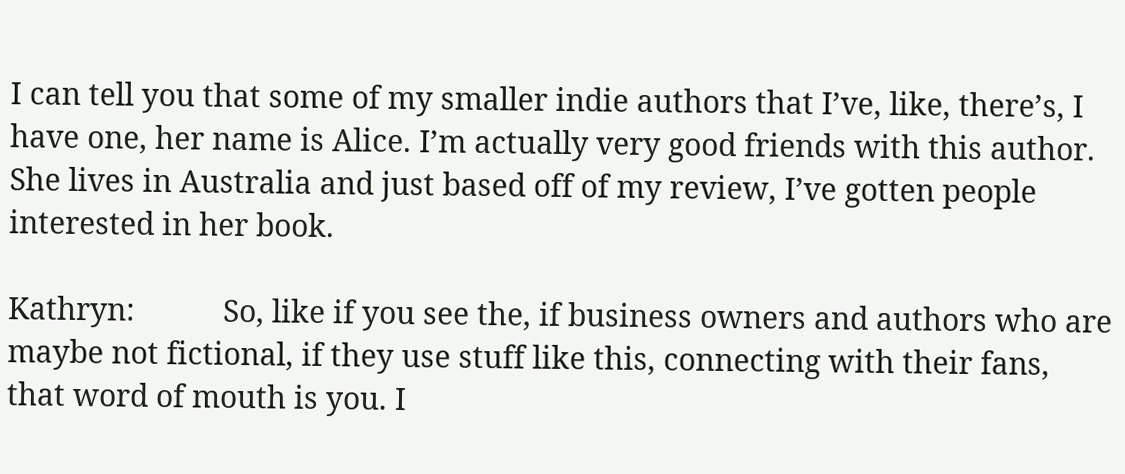I can tell you that some of my smaller indie authors that I’ve, like, there’s, I have one, her name is Alice. I’m actually very good friends with this author. She lives in Australia and just based off of my review, I’ve gotten people interested in her book.

Kathryn:           So, like if you see the, if business owners and authors who are maybe not fictional, if they use stuff like this, connecting with their fans, that word of mouth is you. I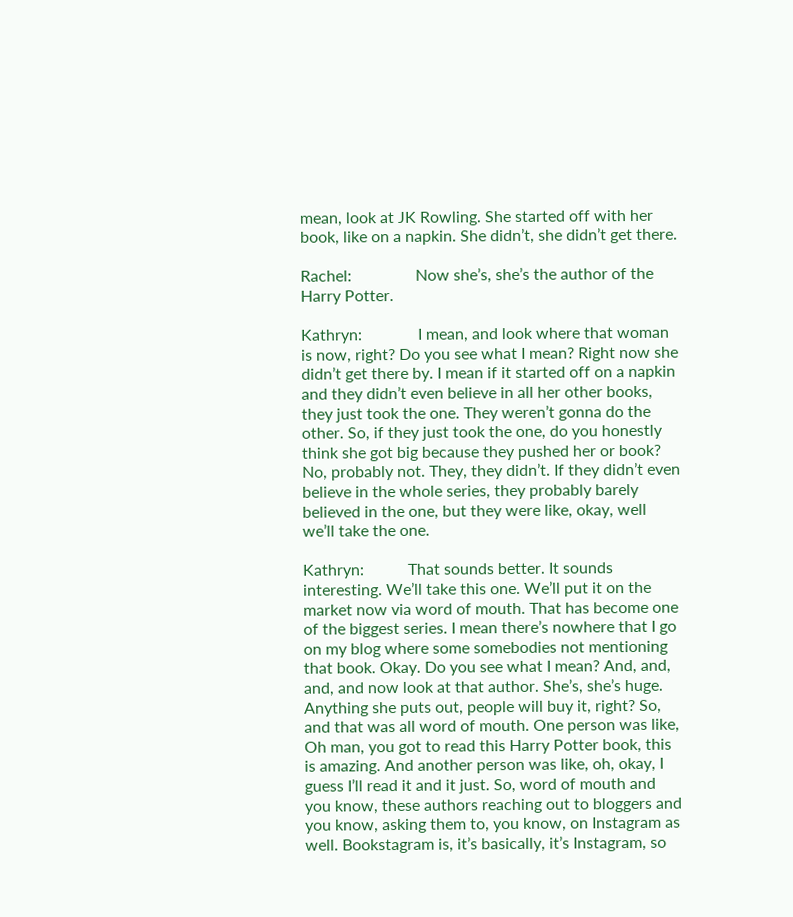mean, look at JK Rowling. She started off with her book, like on a napkin. She didn’t, she didn’t get there.

Rachel:                Now she’s, she’s the author of the Harry Potter.

Kathryn:              I mean, and look where that woman is now, right? Do you see what I mean? Right now she didn’t get there by. I mean if it started off on a napkin and they didn’t even believe in all her other books, they just took the one. They weren’t gonna do the other. So, if they just took the one, do you honestly think she got big because they pushed her or book? No, probably not. They, they didn’t. If they didn’t even believe in the whole series, they probably barely believed in the one, but they were like, okay, well we’ll take the one.

Kathryn:           That sounds better. It sounds interesting. We’ll take this one. We’ll put it on the market now via word of mouth. That has become one of the biggest series. I mean there’s nowhere that I go on my blog where some somebodies not mentioning that book. Okay. Do you see what I mean? And, and, and, and now look at that author. She’s, she’s huge. Anything she puts out, people will buy it, right? So, and that was all word of mouth. One person was like, Oh man, you got to read this Harry Potter book, this is amazing. And another person was like, oh, okay, I guess I’ll read it and it just. So, word of mouth and you know, these authors reaching out to bloggers and you know, asking them to, you know, on Instagram as well. Bookstagram is, it’s basically, it’s Instagram, so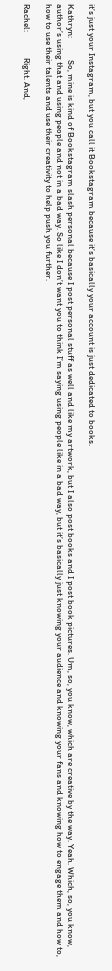it’s just your Instagram, but you call it Bookstagram because it’s basically your account is just dedicated to books.

Kathryn:           So, mine is kind of Bookstagram slash personal because I post personal stuff as well and like my artwork, but I also post books and I post book pictures. Um, so, you know, which are creative by the way. Yeah. Which, so, you know, author’s using that and using people and not in a bad way. So like I don’t want you to think I’m saying using people like in a bad way, but it’s basically just knowing your audience and knowing your fans and knowing how to engage them and how to, how to use their talents and use their creativity to help push you further.

Rachel:             Right. And,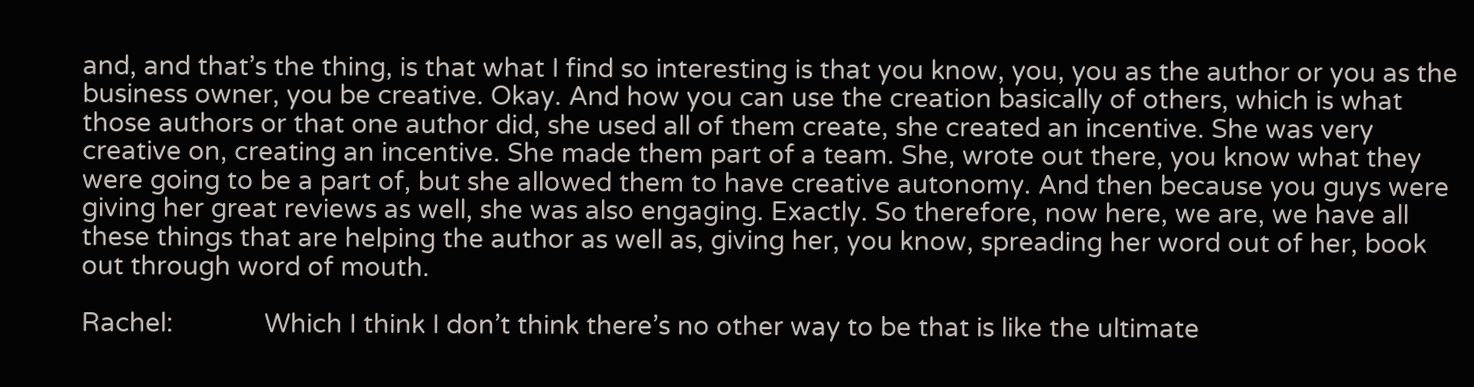and, and that’s the thing, is that what I find so interesting is that you know, you, you as the author or you as the business owner, you be creative. Okay. And how you can use the creation basically of others, which is what those authors or that one author did, she used all of them create, she created an incentive. She was very creative on, creating an incentive. She made them part of a team. She, wrote out there, you know what they were going to be a part of, but she allowed them to have creative autonomy. And then because you guys were giving her great reviews as well, she was also engaging. Exactly. So therefore, now here, we are, we have all these things that are helping the author as well as, giving her, you know, spreading her word out of her, book out through word of mouth.

Rachel:             Which I think I don’t think there’s no other way to be that is like the ultimate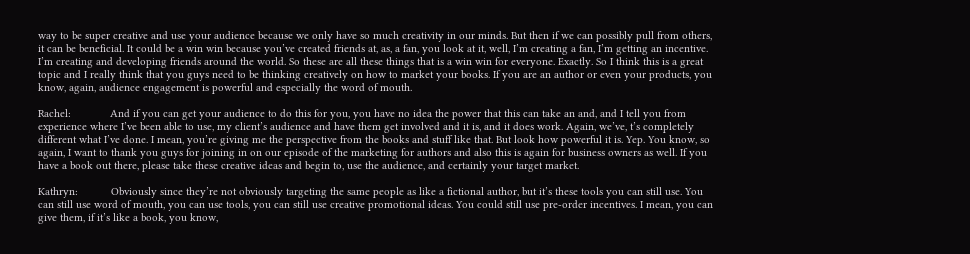way to be super creative and use your audience because we only have so much creativity in our minds. But then if we can possibly pull from others, it can be beneficial. It could be a win win because you’ve created friends at, as, a fan, you look at it, well, I’m creating a fan, I’m getting an incentive. I’m creating and developing friends around the world. So these are all these things that is a win win for everyone. Exactly. So I think this is a great topic and I really think that you guys need to be thinking creatively on how to market your books. If you are an author or even your products, you know, again, audience engagement is powerful and especially the word of mouth.

Rachel:             And if you can get your audience to do this for you, you have no idea the power that this can take an and, and I tell you from experience where I’ve been able to use, my client’s audience and have them get involved and it is, and it does work. Again, we’ve, t’s completely different what I’ve done. I mean, you’re giving me the perspective from the books and stuff like that. But look how powerful it is. Yep. You know, so again, I want to thank you guys for joining in on our episode of the marketing for authors and also this is again for business owners as well. If you have a book out there, please take these creative ideas and begin to, use the audience, and certainly your target market.

Kathryn:           Obviously since they’re not obviously targeting the same people as like a fictional author, but it’s these tools you can still use. You can still use word of mouth, you can use tools, you can still use creative promotional ideas. You could still use pre-order incentives. I mean, you can give them, if it’s like a book, you know,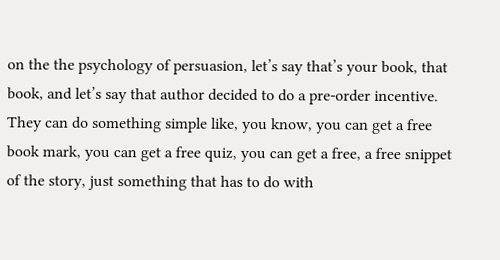on the the psychology of persuasion, let’s say that’s your book, that book, and let’s say that author decided to do a pre-order incentive. They can do something simple like, you know, you can get a free book mark, you can get a free quiz, you can get a free, a free snippet of the story, just something that has to do with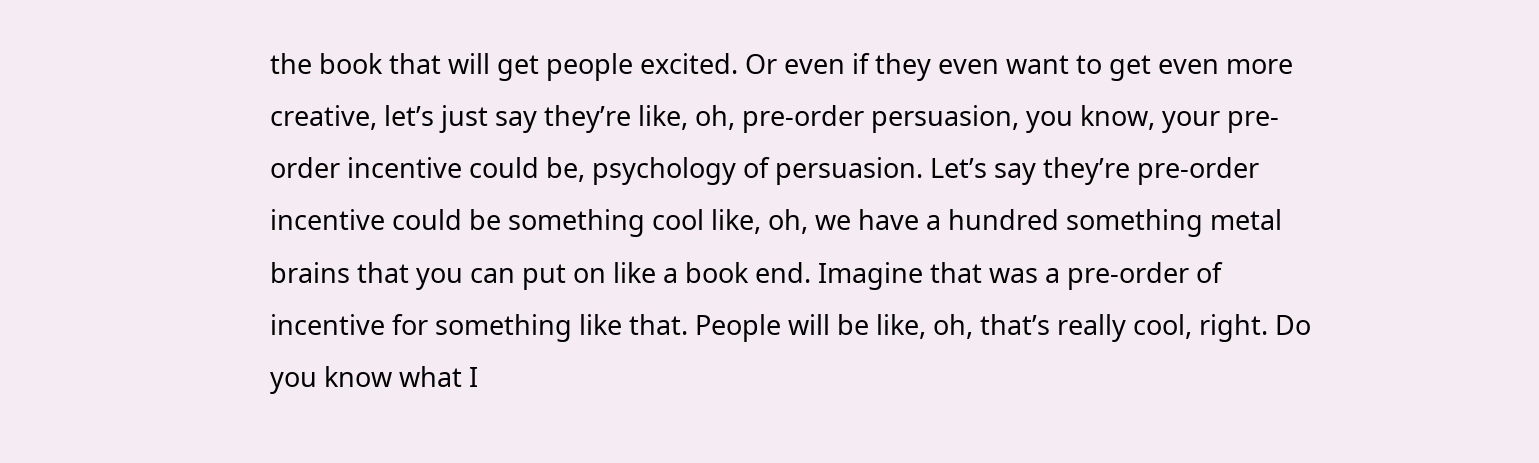the book that will get people excited. Or even if they even want to get even more creative, let’s just say they’re like, oh, pre-order persuasion, you know, your pre-order incentive could be, psychology of persuasion. Let’s say they’re pre-order incentive could be something cool like, oh, we have a hundred something metal brains that you can put on like a book end. Imagine that was a pre-order of incentive for something like that. People will be like, oh, that’s really cool, right. Do you know what I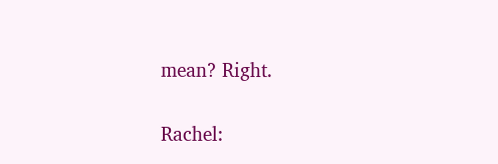mean? Right.

Rachel: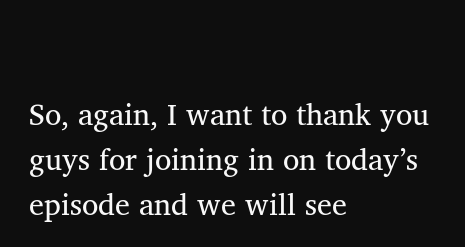So, again, I want to thank you guys for joining in on today’s episode and we will see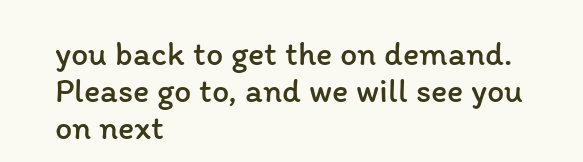you back to get the on demand. Please go to, and we will see you on next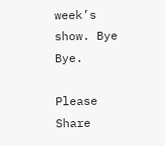week’s show. Bye Bye.

Please Share